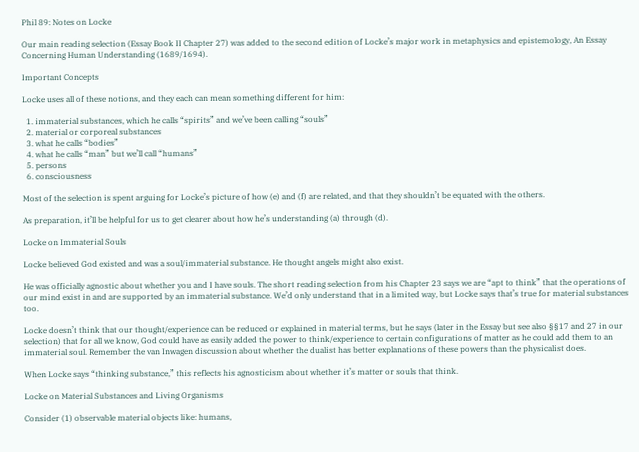Phil 89: Notes on Locke

Our main reading selection (Essay Book II Chapter 27) was added to the second edition of Locke’s major work in metaphysics and epistemology, An Essay Concerning Human Understanding (1689/1694).

Important Concepts

Locke uses all of these notions, and they each can mean something different for him:

  1. immaterial substances, which he calls “spirits” and we’ve been calling “souls”
  2. material or corporeal substances
  3. what he calls “bodies”
  4. what he calls “man” but we’ll call “humans”
  5. persons
  6. consciousness

Most of the selection is spent arguing for Locke’s picture of how (e) and (f) are related, and that they shouldn’t be equated with the others.

As preparation, it’ll be helpful for us to get clearer about how he’s understanding (a) through (d).

Locke on Immaterial Souls

Locke believed God existed and was a soul/immaterial substance. He thought angels might also exist.

He was officially agnostic about whether you and I have souls. The short reading selection from his Chapter 23 says we are “apt to think” that the operations of our mind exist in and are supported by an immaterial substance. We’d only understand that in a limited way, but Locke says that’s true for material substances too.

Locke doesn’t think that our thought/experience can be reduced or explained in material terms, but he says (later in the Essay but see also §§17 and 27 in our selection) that for all we know, God could have as easily added the power to think/experience to certain configurations of matter as he could add them to an immaterial soul. Remember the van Inwagen discussion about whether the dualist has better explanations of these powers than the physicalist does.

When Locke says “thinking substance,” this reflects his agnosticism about whether it’s matter or souls that think.

Locke on Material Substances and Living Organisms

Consider (1) observable material objects like: humans,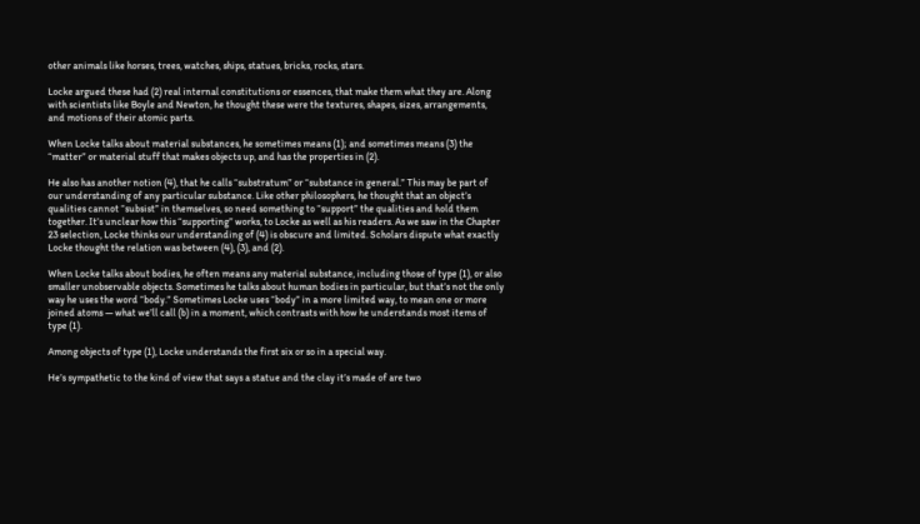other animals like horses, trees, watches, ships, statues, bricks, rocks, stars.

Locke argued these had (2) real internal constitutions or essences, that make them what they are. Along with scientists like Boyle and Newton, he thought these were the textures, shapes, sizes, arrangements, and motions of their atomic parts.

When Locke talks about material substances, he sometimes means (1); and sometimes means (3) the “matter” or material stuff that makes objects up, and has the properties in (2).

He also has another notion (4), that he calls “substratum” or “substance in general.” This may be part of our understanding of any particular substance. Like other philosophers, he thought that an object’s qualities cannot “subsist” in themselves, so need something to “support” the qualities and hold them together. It’s unclear how this “supporting” works, to Locke as well as his readers. As we saw in the Chapter 23 selection, Locke thinks our understanding of (4) is obscure and limited. Scholars dispute what exactly Locke thought the relation was between (4), (3), and (2).

When Locke talks about bodies, he often means any material substance, including those of type (1), or also smaller unobservable objects. Sometimes he talks about human bodies in particular, but that’s not the only way he uses the word “body.” Sometimes Locke uses “body” in a more limited way, to mean one or more joined atoms — what we’ll call (b) in a moment, which contrasts with how he understands most items of type (1).

Among objects of type (1), Locke understands the first six or so in a special way.

He’s sympathetic to the kind of view that says a statue and the clay it’s made of are two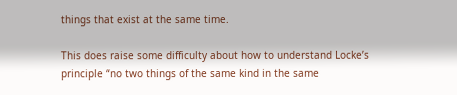things that exist at the same time.

This does raise some difficulty about how to understand Locke’s principle “no two things of the same kind in the same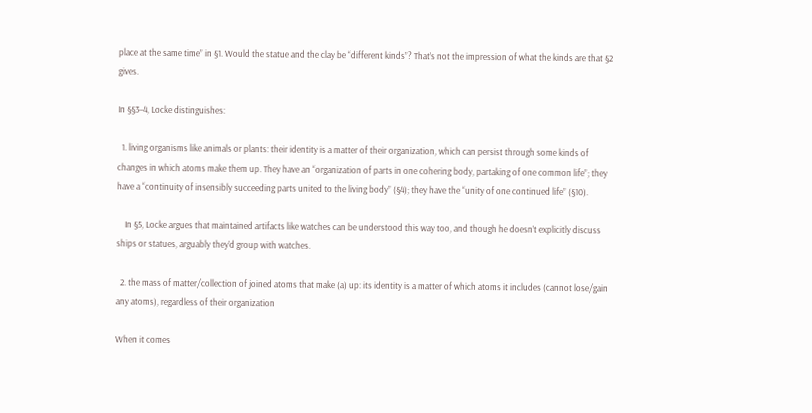place at the same time” in §1. Would the statue and the clay be “different kinds”? That’s not the impression of what the kinds are that §2 gives.

In §§3–4, Locke distinguishes:

  1. living organisms like animals or plants: their identity is a matter of their organization, which can persist through some kinds of changes in which atoms make them up. They have an “organization of parts in one cohering body, partaking of one common life”; they have a “continuity of insensibly succeeding parts united to the living body” (§4); they have the “unity of one continued life” (§10).

    In §5, Locke argues that maintained artifacts like watches can be understood this way too, and though he doesn’t explicitly discuss ships or statues, arguably they’d group with watches.

  2. the mass of matter/collection of joined atoms that make (a) up: its identity is a matter of which atoms it includes (cannot lose/gain any atoms), regardless of their organization

When it comes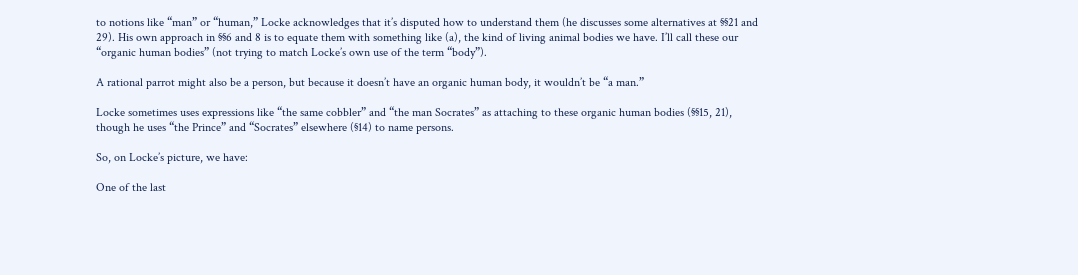to notions like “man” or “human,” Locke acknowledges that it’s disputed how to understand them (he discusses some alternatives at §§21 and 29). His own approach in §§6 and 8 is to equate them with something like (a), the kind of living animal bodies we have. I’ll call these our “organic human bodies” (not trying to match Locke’s own use of the term “body”).

A rational parrot might also be a person, but because it doesn’t have an organic human body, it wouldn’t be “a man.”

Locke sometimes uses expressions like “the same cobbler” and “the man Socrates” as attaching to these organic human bodies (§§15, 21), though he uses “the Prince” and “Socrates” elsewhere (§14) to name persons.

So, on Locke’s picture, we have:

One of the last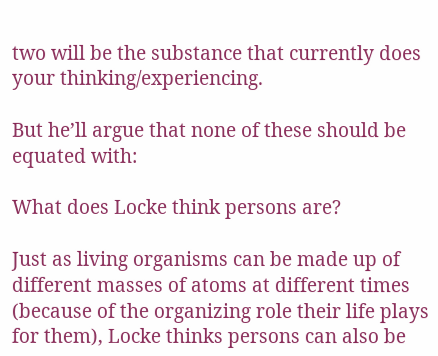two will be the substance that currently does your thinking/experiencing.

But he’ll argue that none of these should be equated with:

What does Locke think persons are?

Just as living organisms can be made up of different masses of atoms at different times (because of the organizing role their life plays for them), Locke thinks persons can also be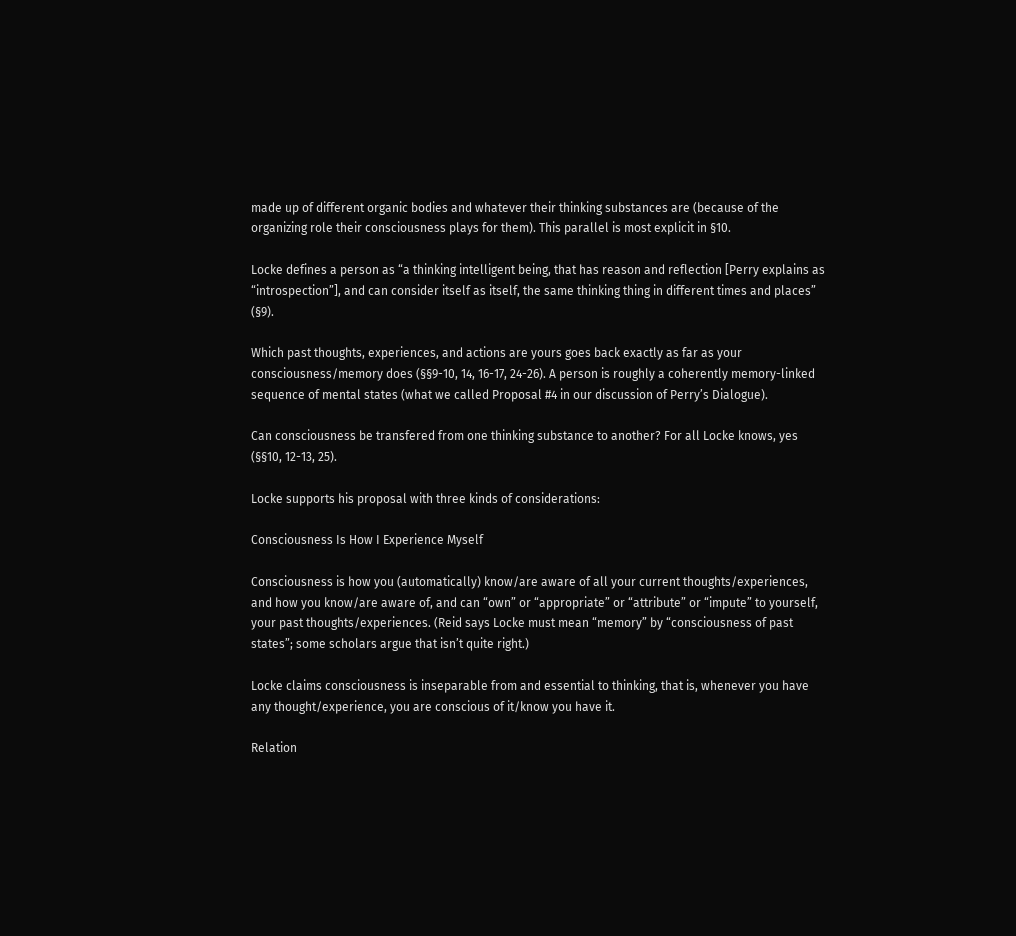made up of different organic bodies and whatever their thinking substances are (because of the organizing role their consciousness plays for them). This parallel is most explicit in §10.

Locke defines a person as “a thinking intelligent being, that has reason and reflection [Perry explains as “introspection”], and can consider itself as itself, the same thinking thing in different times and places” (§9).

Which past thoughts, experiences, and actions are yours goes back exactly as far as your consciousness/memory does (§§9-10, 14, 16-17, 24-26). A person is roughly a coherently memory-linked sequence of mental states (what we called Proposal #4 in our discussion of Perry’s Dialogue).

Can consciousness be transfered from one thinking substance to another? For all Locke knows, yes (§§10, 12-13, 25).

Locke supports his proposal with three kinds of considerations:

Consciousness Is How I Experience Myself

Consciousness is how you (automatically) know/are aware of all your current thoughts/experiences, and how you know/are aware of, and can “own” or “appropriate” or “attribute” or “impute” to yourself, your past thoughts/experiences. (Reid says Locke must mean “memory” by “consciousness of past states”; some scholars argue that isn’t quite right.)

Locke claims consciousness is inseparable from and essential to thinking, that is, whenever you have any thought/experience, you are conscious of it/know you have it.

Relation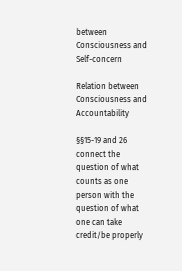between Consciousness and Self-concern

Relation between Consciousness and Accountability

§§15-19 and 26 connect the question of what counts as one person with the question of what one can take credit/be properly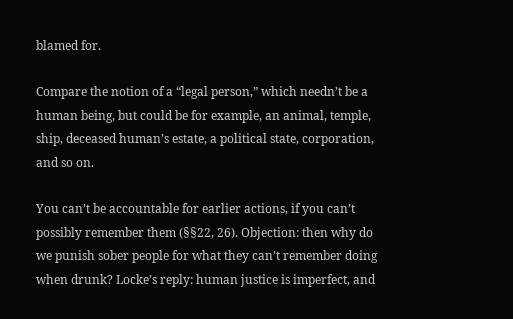blamed for.

Compare the notion of a “legal person,” which needn’t be a human being, but could be for example, an animal, temple, ship, deceased human’s estate, a political state, corporation, and so on.

You can’t be accountable for earlier actions, if you can’t possibly remember them (§§22, 26). Objection: then why do we punish sober people for what they can’t remember doing when drunk? Locke’s reply: human justice is imperfect, and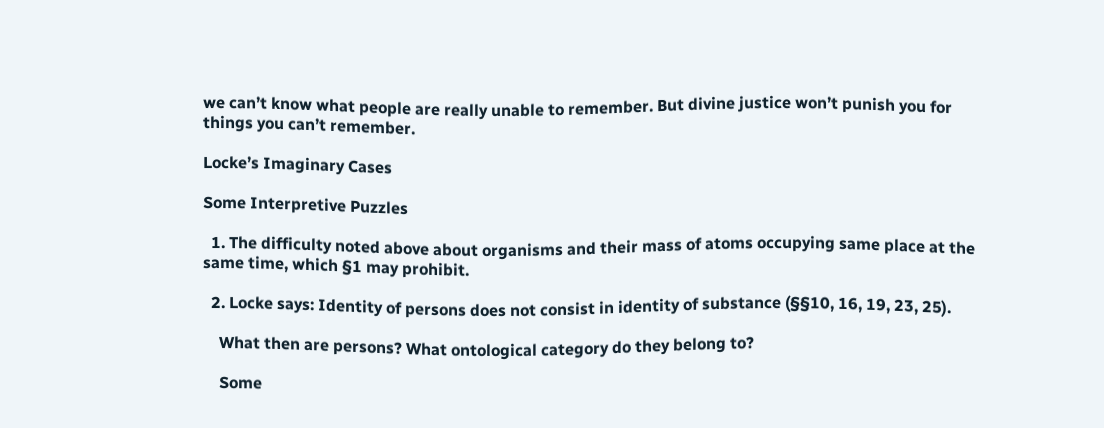we can’t know what people are really unable to remember. But divine justice won’t punish you for things you can’t remember.

Locke’s Imaginary Cases

Some Interpretive Puzzles

  1. The difficulty noted above about organisms and their mass of atoms occupying same place at the same time, which §1 may prohibit.

  2. Locke says: Identity of persons does not consist in identity of substance (§§10, 16, 19, 23, 25).

    What then are persons? What ontological category do they belong to?

    Some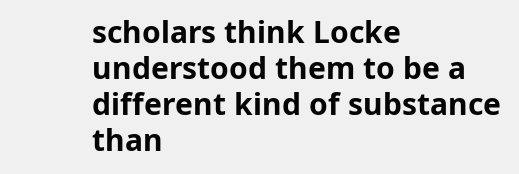scholars think Locke understood them to be a different kind of substance than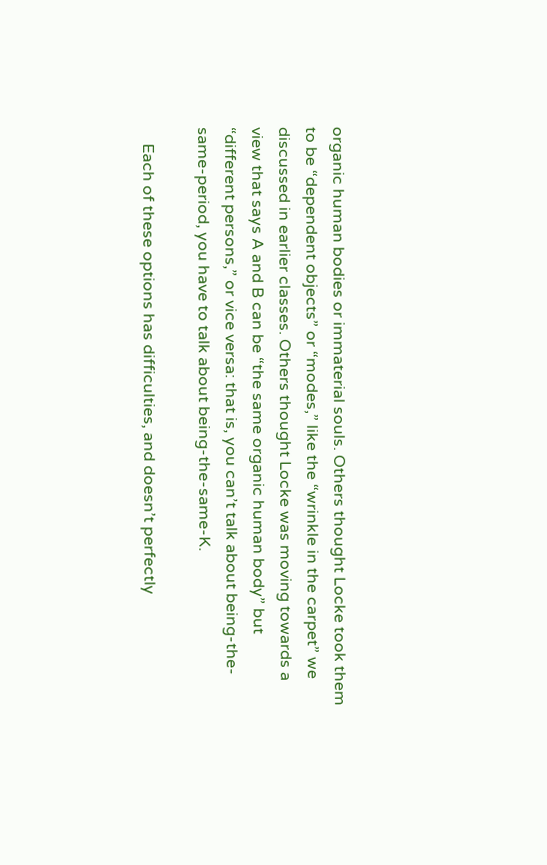organic human bodies or immaterial souls. Others thought Locke took them to be “dependent objects” or “modes,” like the “wrinkle in the carpet” we discussed in earlier classes. Others thought Locke was moving towards a view that says A and B can be “the same organic human body” but “different persons,” or vice versa: that is, you can’t talk about being-the-same-period, you have to talk about being-the-same-K.

    Each of these options has difficulties, and doesn’t perfectly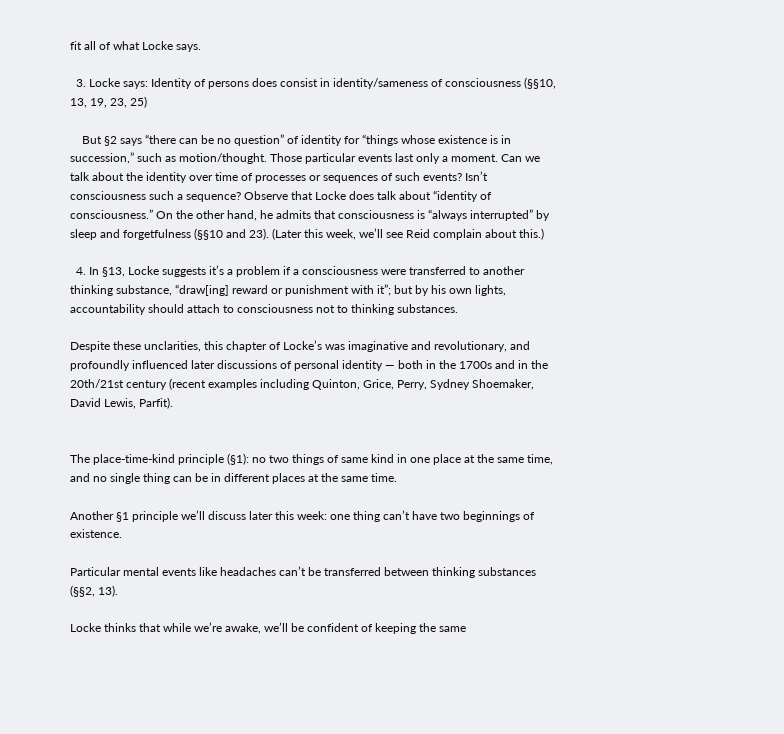fit all of what Locke says.

  3. Locke says: Identity of persons does consist in identity/sameness of consciousness (§§10, 13, 19, 23, 25)

    But §2 says “there can be no question” of identity for “things whose existence is in succession,” such as motion/thought. Those particular events last only a moment. Can we talk about the identity over time of processes or sequences of such events? Isn’t consciousness such a sequence? Observe that Locke does talk about “identity of consciousness.” On the other hand, he admits that consciousness is “always interrupted” by sleep and forgetfulness (§§10 and 23). (Later this week, we’ll see Reid complain about this.)

  4. In §13, Locke suggests it’s a problem if a consciousness were transferred to another thinking substance, “draw[ing] reward or punishment with it”; but by his own lights, accountability should attach to consciousness not to thinking substances.

Despite these unclarities, this chapter of Locke’s was imaginative and revolutionary, and profoundly influenced later discussions of personal identity — both in the 1700s and in the 20th/21st century (recent examples including Quinton, Grice, Perry, Sydney Shoemaker, David Lewis, Parfit).


The place-time-kind principle (§1): no two things of same kind in one place at the same time, and no single thing can be in different places at the same time.

Another §1 principle we’ll discuss later this week: one thing can’t have two beginnings of existence.

Particular mental events like headaches can’t be transferred between thinking substances (§§2, 13).

Locke thinks that while we’re awake, we’ll be confident of keeping the same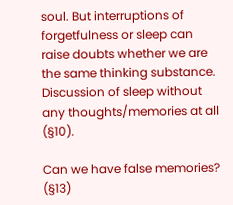soul. But interruptions of forgetfulness or sleep can raise doubts whether we are the same thinking substance. Discussion of sleep without any thoughts/memories at all (§10).

Can we have false memories? (§13)